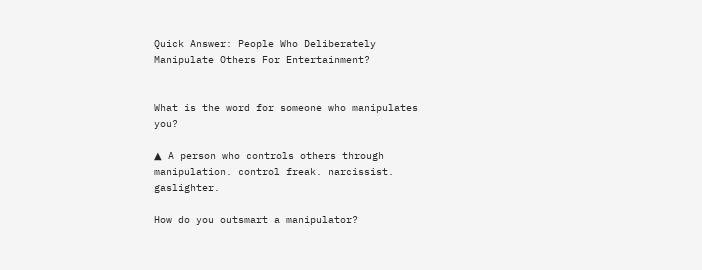Quick Answer: People Who Deliberately Manipulate Others For Entertainment?


What is the word for someone who manipulates you?

▲ A person who controls others through manipulation. control freak. narcissist. gaslighter.

How do you outsmart a manipulator?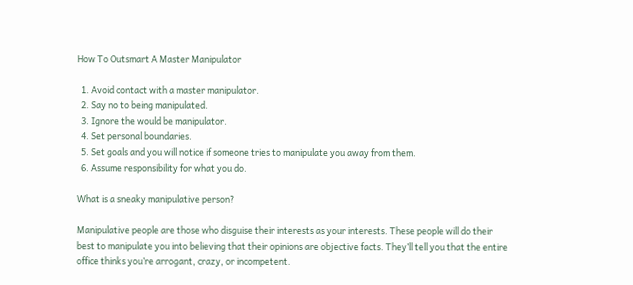How To Outsmart A Master Manipulator

  1. Avoid contact with a master manipulator.
  2. Say no to being manipulated.
  3. Ignore the would be manipulator.
  4. Set personal boundaries.
  5. Set goals and you will notice if someone tries to manipulate you away from them.
  6. Assume responsibility for what you do.

What is a sneaky manipulative person?

Manipulative people are those who disguise their interests as your interests. These people will do their best to manipulate you into believing that their opinions are objective facts. They’ll tell you that the entire office thinks you’re arrogant, crazy, or incompetent.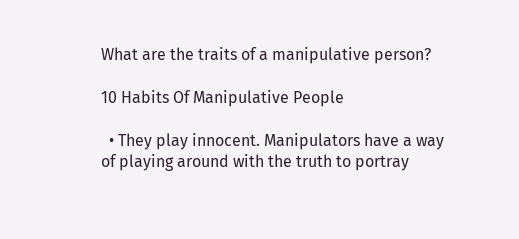What are the traits of a manipulative person?

10 Habits Of Manipulative People

  • They play innocent. Manipulators have a way of playing around with the truth to portray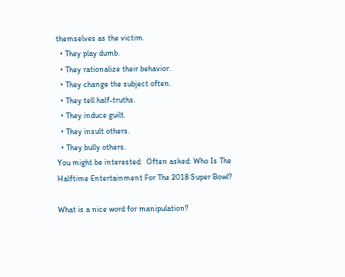themselves as the victim.
  • They play dumb.
  • They rationalize their behavior.
  • They change the subject often.
  • They tell half-truths.
  • They induce guilt.
  • They insult others.
  • They bully others.
You might be interested:  Often asked: Who Is The Halftime Entertainment For The 2018 Super Bowl?

What is a nice word for manipulation?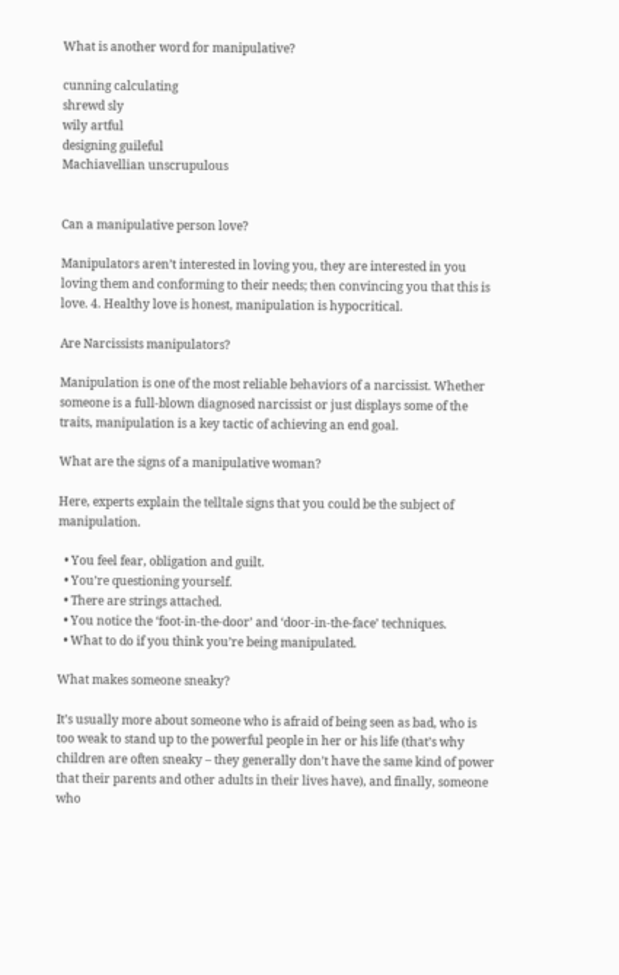What is another word for manipulative?

cunning calculating
shrewd sly
wily artful
designing guileful
Machiavellian unscrupulous


Can a manipulative person love?

Manipulators aren’t interested in loving you, they are interested in you loving them and conforming to their needs; then convincing you that this is love. 4. Healthy love is honest, manipulation is hypocritical.

Are Narcissists manipulators?

Manipulation is one of the most reliable behaviors of a narcissist. Whether someone is a full-blown diagnosed narcissist or just displays some of the traits, manipulation is a key tactic of achieving an end goal.

What are the signs of a manipulative woman?

Here, experts explain the telltale signs that you could be the subject of manipulation.

  • You feel fear, obligation and guilt.
  • You’re questioning yourself.
  • There are strings attached.
  • You notice the ‘foot-in-the-door’ and ‘door-in-the-face’ techniques.
  • What to do if you think you’re being manipulated.

What makes someone sneaky?

It’s usually more about someone who is afraid of being seen as bad, who is too weak to stand up to the powerful people in her or his life (that’s why children are often sneaky – they generally don’t have the same kind of power that their parents and other adults in their lives have), and finally, someone who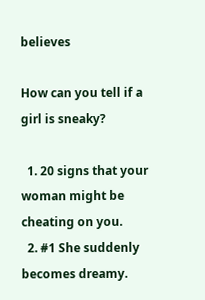believes

How can you tell if a girl is sneaky?

  1. 20 signs that your woman might be cheating on you.
  2. #1 She suddenly becomes dreamy.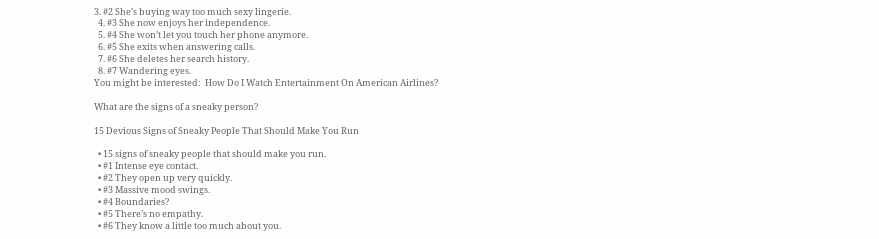3. #2 She’s buying way too much sexy lingerie.
  4. #3 She now enjoys her independence.
  5. #4 She won’t let you touch her phone anymore.
  6. #5 She exits when answering calls.
  7. #6 She deletes her search history.
  8. #7 Wandering eyes.
You might be interested:  How Do I Watch Entertainment On American Airlines?

What are the signs of a sneaky person?

15 Devious Signs of Sneaky People That Should Make You Run

  • 15 signs of sneaky people that should make you run.
  • #1 Intense eye contact.
  • #2 They open up very quickly.
  • #3 Massive mood swings.
  • #4 Boundaries?
  • #5 There’s no empathy.
  • #6 They know a little too much about you.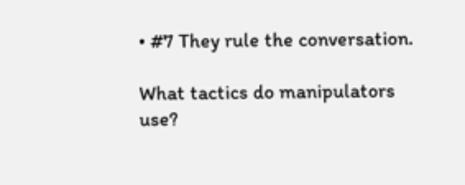• #7 They rule the conversation.

What tactics do manipulators use?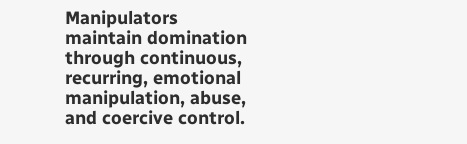Manipulators maintain domination through continuous, recurring, emotional manipulation, abuse, and coercive control.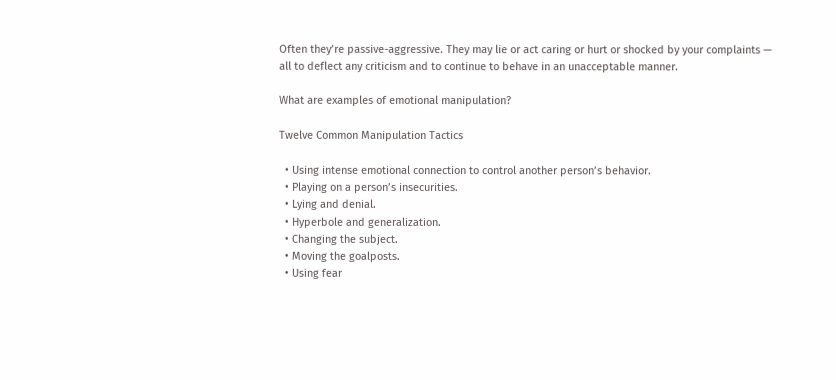Often they’re passive-aggressive. They may lie or act caring or hurt or shocked by your complaints — all to deflect any criticism and to continue to behave in an unacceptable manner.

What are examples of emotional manipulation?

Twelve Common Manipulation Tactics

  • Using intense emotional connection to control another person’s behavior.
  • Playing on a person’s insecurities.
  • Lying and denial.
  • Hyperbole and generalization.
  • Changing the subject.
  • Moving the goalposts.
  • Using fear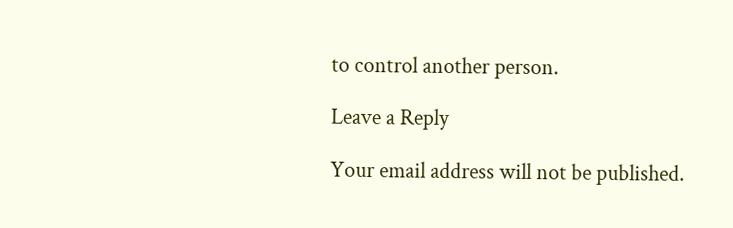to control another person.

Leave a Reply

Your email address will not be published.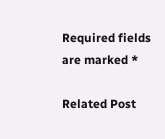Required fields are marked *

Related Post